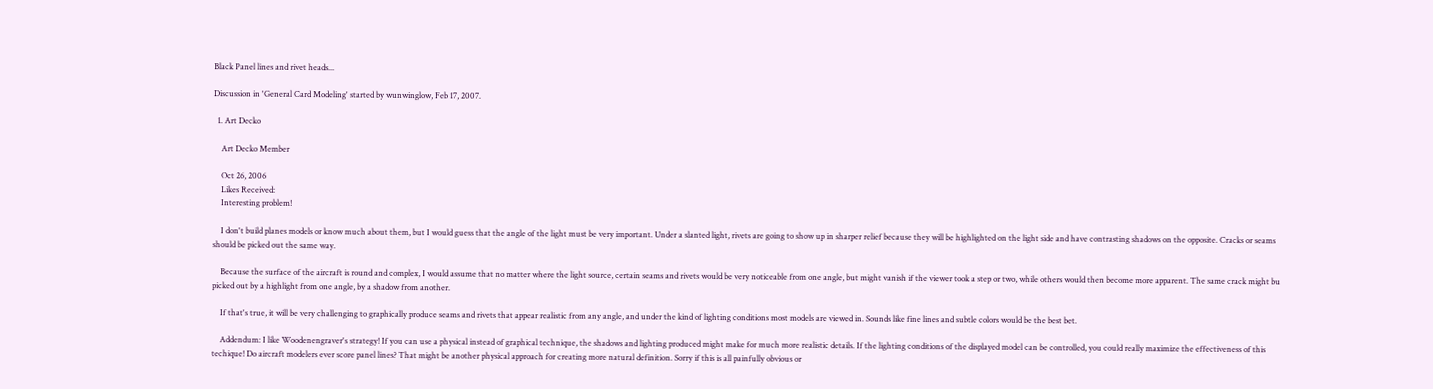Black Panel lines and rivet heads...

Discussion in 'General Card Modeling' started by wunwinglow, Feb 17, 2007.

  1. Art Decko

    Art Decko Member

    Oct 26, 2006
    Likes Received:
    Interesting problem!

    I don't build planes models or know much about them, but I would guess that the angle of the light must be very important. Under a slanted light, rivets are going to show up in sharper relief because they will be highlighted on the light side and have contrasting shadows on the opposite. Cracks or seams should be picked out the same way.

    Because the surface of the aircraft is round and complex, I would assume that no matter where the light source, certain seams and rivets would be very noticeable from one angle, but might vanish if the viewer took a step or two, while others would then become more apparent. The same crack might bu picked out by a highlight from one angle, by a shadow from another.

    If that's true, it will be very challenging to graphically produce seams and rivets that appear realistic from any angle, and under the kind of lighting conditions most models are viewed in. Sounds like fine lines and subtle colors would be the best bet.

    Addendum: I like Woodenengraver's strategy! If you can use a physical instead of graphical technique, the shadows and lighting produced might make for much more realistic details. If the lighting conditions of the displayed model can be controlled, you could really maximize the effectiveness of this techique! Do aircraft modelers ever score panel lines? That might be another physical approach for creating more natural definition. Sorry if this is all painfully obvious or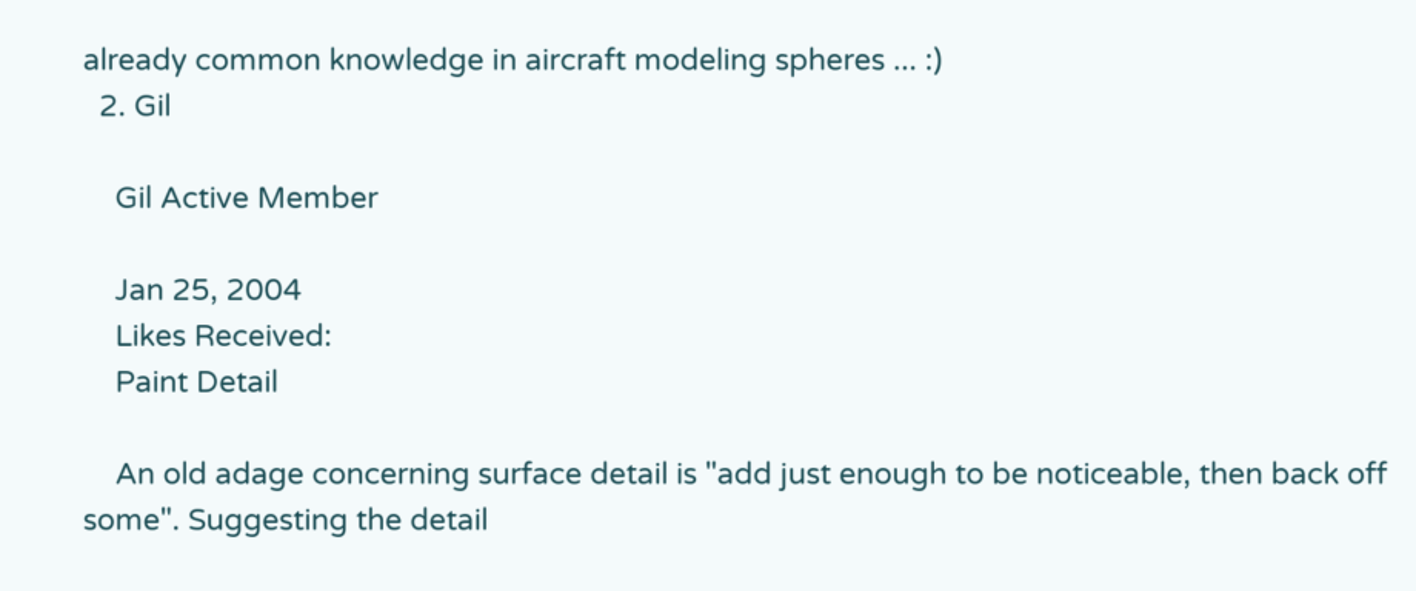already common knowledge in aircraft modeling spheres ... :)
  2. Gil

    Gil Active Member

    Jan 25, 2004
    Likes Received:
    Paint Detail

    An old adage concerning surface detail is "add just enough to be noticeable, then back off some". Suggesting the detail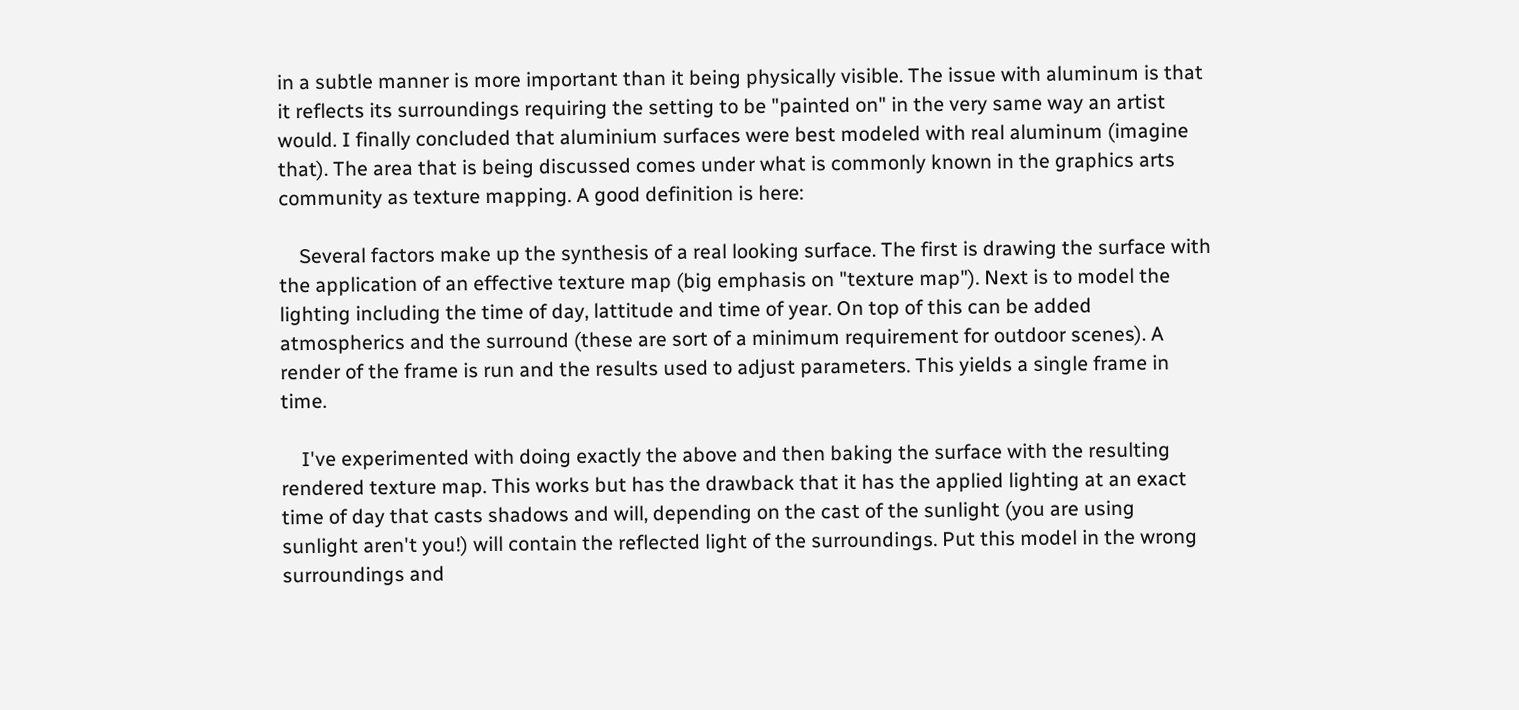in a subtle manner is more important than it being physically visible. The issue with aluminum is that it reflects its surroundings requiring the setting to be "painted on" in the very same way an artist would. I finally concluded that aluminium surfaces were best modeled with real aluminum (imagine that). The area that is being discussed comes under what is commonly known in the graphics arts community as texture mapping. A good definition is here:

    Several factors make up the synthesis of a real looking surface. The first is drawing the surface with the application of an effective texture map (big emphasis on "texture map"). Next is to model the lighting including the time of day, lattitude and time of year. On top of this can be added atmospherics and the surround (these are sort of a minimum requirement for outdoor scenes). A render of the frame is run and the results used to adjust parameters. This yields a single frame in time.

    I've experimented with doing exactly the above and then baking the surface with the resulting rendered texture map. This works but has the drawback that it has the applied lighting at an exact time of day that casts shadows and will, depending on the cast of the sunlight (you are using sunlight aren't you!) will contain the reflected light of the surroundings. Put this model in the wrong surroundings and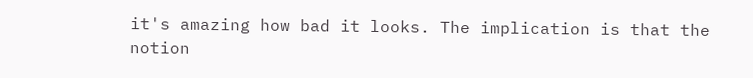it's amazing how bad it looks. The implication is that the notion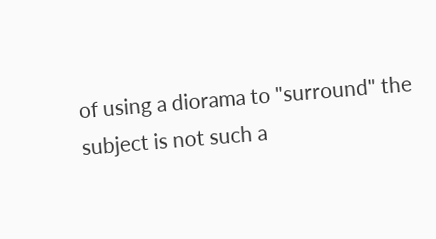of using a diorama to "surround" the subject is not such a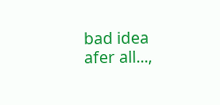bad idea afer all...,